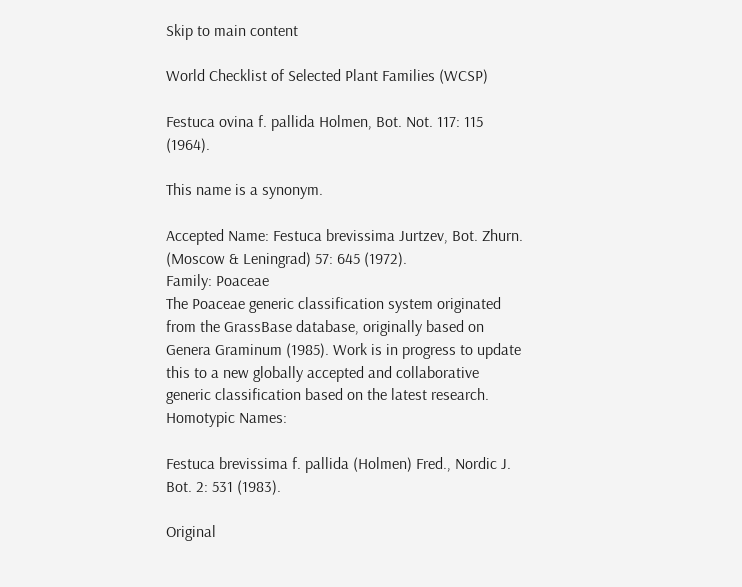Skip to main content

World Checklist of Selected Plant Families (WCSP)

Festuca ovina f. pallida Holmen, Bot. Not. 117: 115 (1964).

This name is a synonym.

Accepted Name: Festuca brevissima Jurtzev, Bot. Zhurn. (Moscow & Leningrad) 57: 645 (1972).
Family: Poaceae
The Poaceae generic classification system originated from the GrassBase database, originally based on Genera Graminum (1985). Work is in progress to update this to a new globally accepted and collaborative generic classification based on the latest research.
Homotypic Names:

Festuca brevissima f. pallida (Holmen) Fred., Nordic J. Bot. 2: 531 (1983).

Original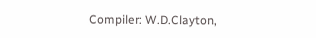Compiler: W.D.Clayton,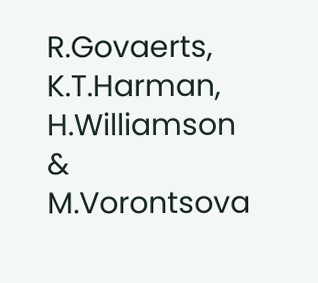R.Govaerts, K.T.Harman, H.Williamson & M.Vorontsova